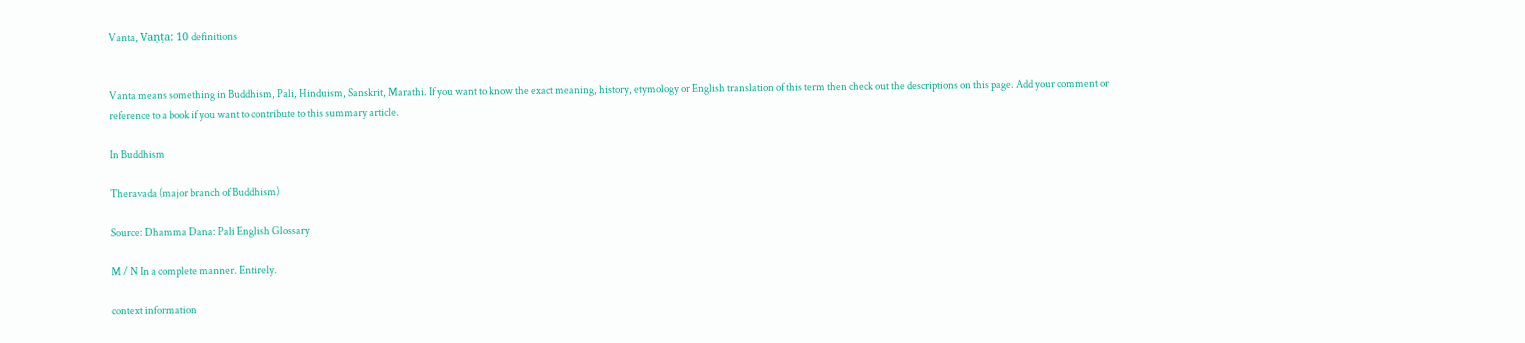Vanta, Vaṇṭa: 10 definitions


Vanta means something in Buddhism, Pali, Hinduism, Sanskrit, Marathi. If you want to know the exact meaning, history, etymology or English translation of this term then check out the descriptions on this page. Add your comment or reference to a book if you want to contribute to this summary article.

In Buddhism

Theravada (major branch of Buddhism)

Source: Dhamma Dana: Pali English Glossary

M / N In a complete manner. Entirely.

context information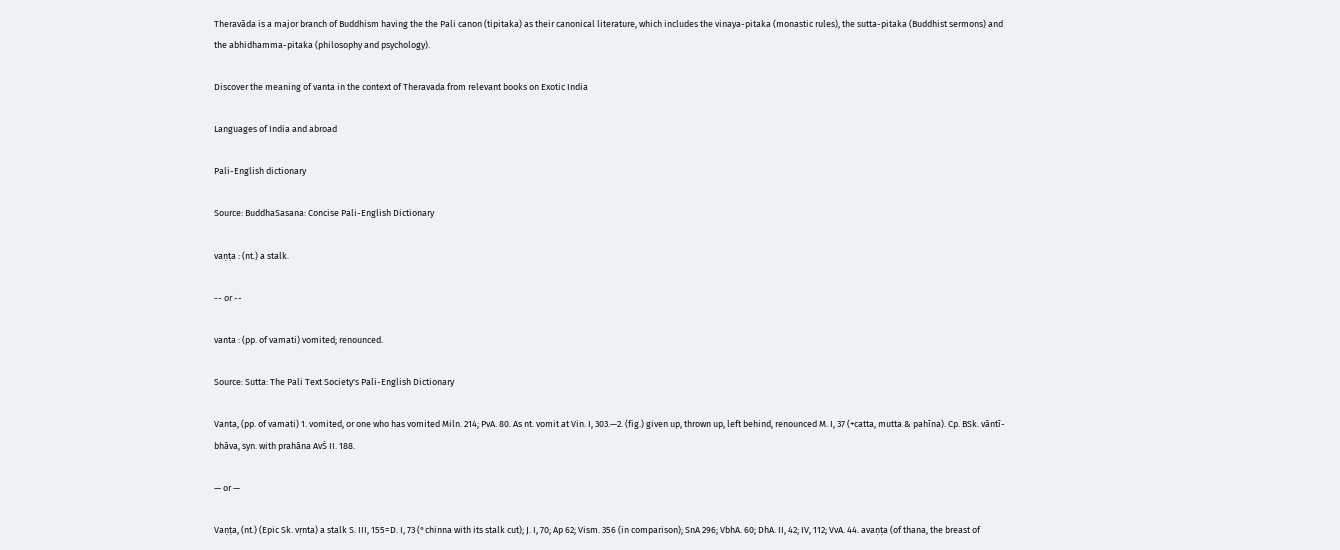Theravāda is a major branch of Buddhism having the the Pali canon (tipitaka) as their canonical literature, which includes the vinaya-pitaka (monastic rules), the sutta-pitaka (Buddhist sermons) and the abhidhamma-pitaka (philosophy and psychology).

Discover the meaning of vanta in the context of Theravada from relevant books on Exotic India

Languages of India and abroad

Pali-English dictionary

Source: BuddhaSasana: Concise Pali-English Dictionary

vaṇṭa : (nt.) a stalk.

-- or --

vanta : (pp. of vamati) vomited; renounced.

Source: Sutta: The Pali Text Society's Pali-English Dictionary

Vanta, (pp. of vamati) 1. vomited, or one who has vomited Miln. 214; PvA. 80. As nt. vomit at Vin. I, 303.—2. (fig.) given up, thrown up, left behind, renounced M. I, 37 (+catta, mutta & pahīna). Cp. BSk. vāntī-bhāva, syn. with prahāna AvŚ II. 188.

— or —

Vaṇṭa, (nt.) (Epic Sk. vṛnta) a stalk S. III, 155=D. I, 73 (°chinna with its stalk cut); J. I, 70; Ap 62; Vism. 356 (in comparison); SnA 296; VbhA. 60; DhA. II, 42; IV, 112; VvA. 44. avaṇṭa (of thana, the breast of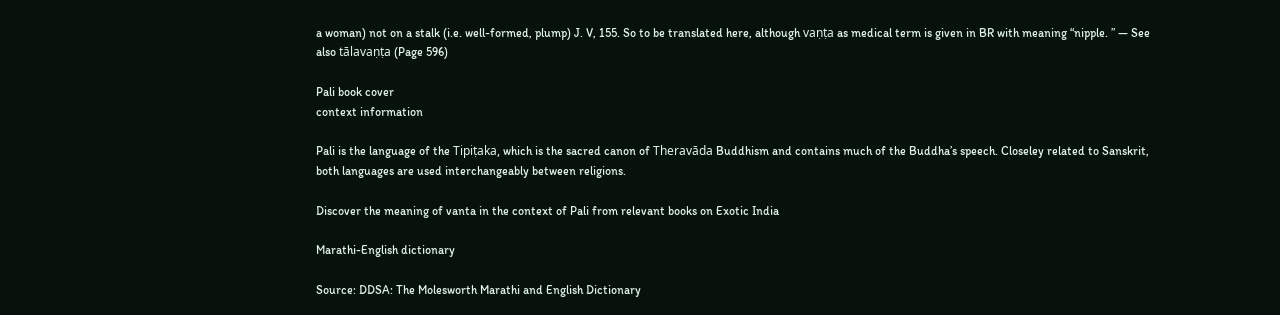a woman) not on a stalk (i.e. well-formed, plump) J. V, 155. So to be translated here, although vaṇṭa as medical term is given in BR with meaning “nipple. ” — See also tālavaṇṭa (Page 596)

Pali book cover
context information

Pali is the language of the Tipiṭaka, which is the sacred canon of Theravāda Buddhism and contains much of the Buddha’s speech. Closeley related to Sanskrit, both languages are used interchangeably between religions.

Discover the meaning of vanta in the context of Pali from relevant books on Exotic India

Marathi-English dictionary

Source: DDSA: The Molesworth Marathi and English Dictionary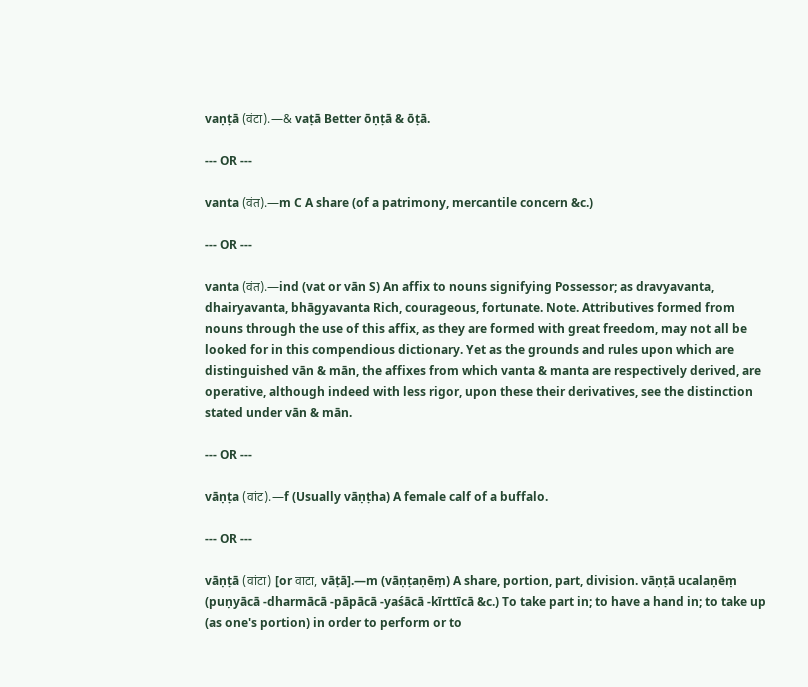vaṇṭā (वंटा).—& vaṭā Better ōṇṭā & ōṭā.

--- OR ---

vanta (वंत).—m C A share (of a patrimony, mercantile concern &c.)

--- OR ---

vanta (वंत).—ind (vat or vān S) An affix to nouns signifying Possessor; as dravyavanta, dhairyavanta, bhāgyavanta Rich, courageous, fortunate. Note. Attributives formed from nouns through the use of this affix, as they are formed with great freedom, may not all be looked for in this compendious dictionary. Yet as the grounds and rules upon which are distinguished vān & mān, the affixes from which vanta & manta are respectively derived, are operative, although indeed with less rigor, upon these their derivatives, see the distinction stated under vān & mān.

--- OR ---

vāṇṭa (वांट).—f (Usually vāṇṭha) A female calf of a buffalo.

--- OR ---

vāṇṭā (वांटा) [or वाटा, vāṭā].—m (vāṇṭaṇēṃ) A share, portion, part, division. vāṇṭā ucalaṇēṃ (puṇyācā -dharmācā -pāpācā -yaśācā -kīrttīcā &c.) To take part in; to have a hand in; to take up (as one's portion) in order to perform or to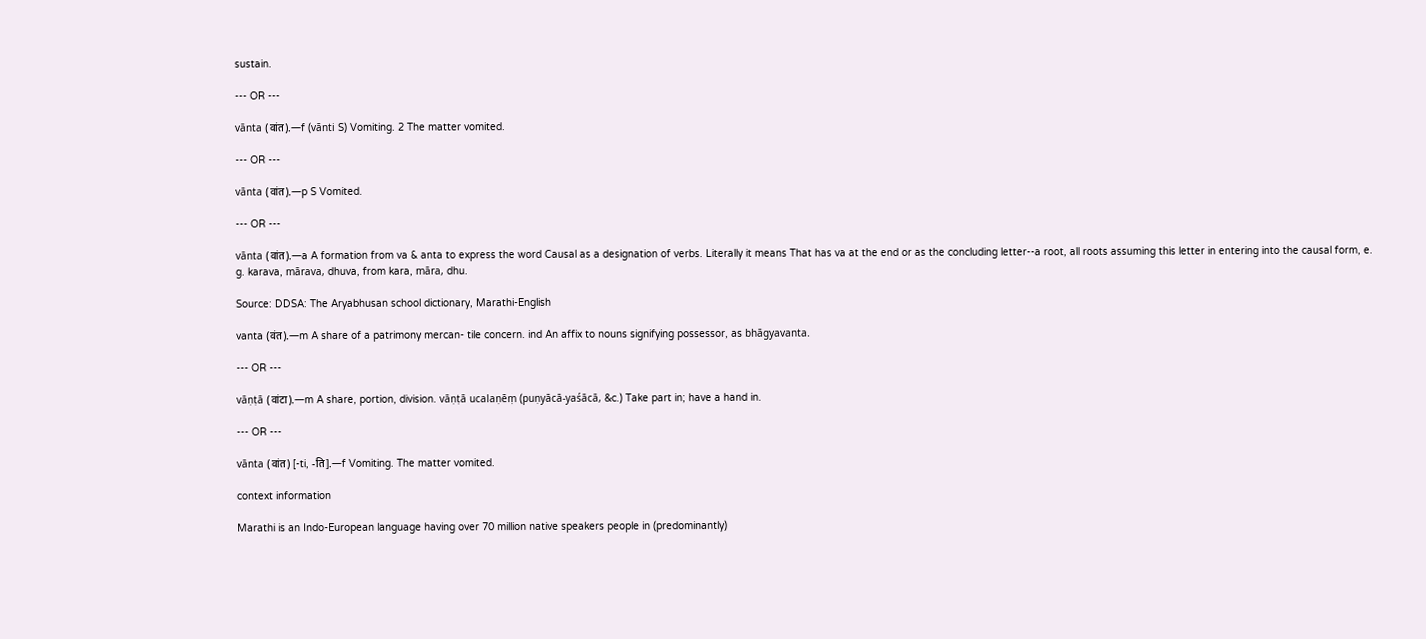sustain.

--- OR ---

vānta (वांत).—f (vānti S) Vomiting. 2 The matter vomited.

--- OR ---

vānta (वांत).—p S Vomited.

--- OR ---

vānta (वांत).—a A formation from va & anta to express the word Causal as a designation of verbs. Literally it means That has va at the end or as the concluding letter--a root, all roots assuming this letter in entering into the causal form, e. g. karava, mārava, dhuva, from kara, māra, dhu.

Source: DDSA: The Aryabhusan school dictionary, Marathi-English

vanta (वंत).—m A share of a patrimony mercan- tile concern. ind An affix to nouns signifying possessor, as bhāgyavanta.

--- OR ---

vāṇṭā (वांटा).—m A share, portion, division. vāṇṭā ucalaṇēṃ (puṇyācā-yaśācā, &c.) Take part in; have a hand in.

--- OR ---

vānta (वांत) [-ti, -ति].—f Vomiting. The matter vomited.

context information

Marathi is an Indo-European language having over 70 million native speakers people in (predominantly)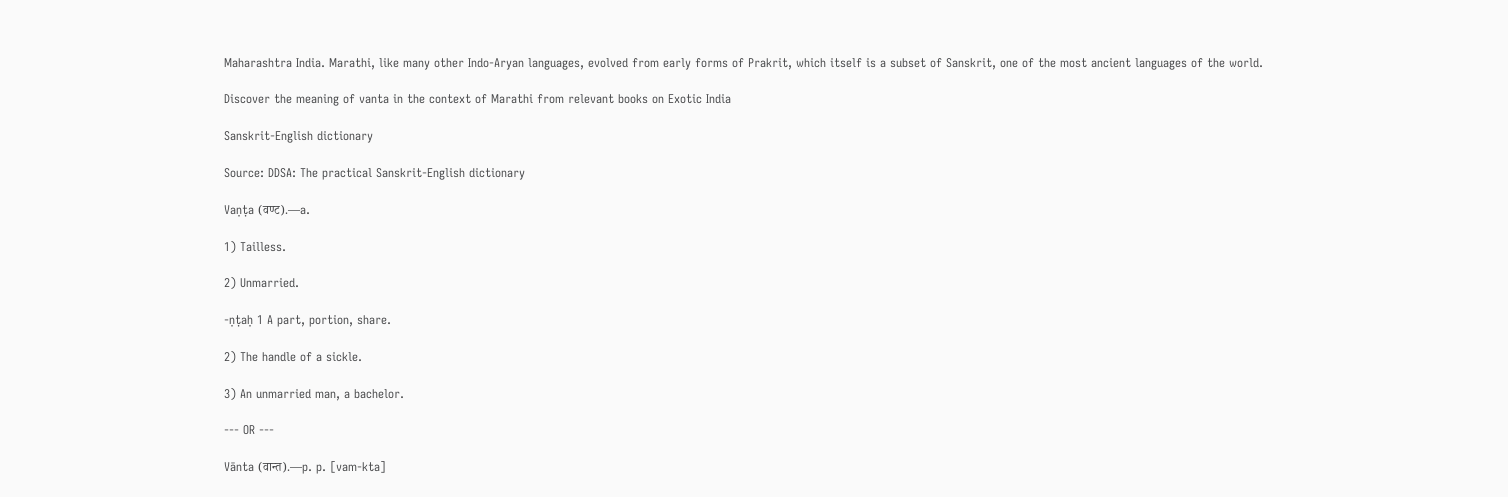Maharashtra India. Marathi, like many other Indo-Aryan languages, evolved from early forms of Prakrit, which itself is a subset of Sanskrit, one of the most ancient languages of the world.

Discover the meaning of vanta in the context of Marathi from relevant books on Exotic India

Sanskrit-English dictionary

Source: DDSA: The practical Sanskrit-English dictionary

Vaṇṭa (वण्ट).—a.

1) Tailless.

2) Unmarried.

-ṇṭaḥ 1 A part, portion, share.

2) The handle of a sickle.

3) An unmarried man, a bachelor.

--- OR ---

Vānta (वान्त).—p. p. [vam-kta]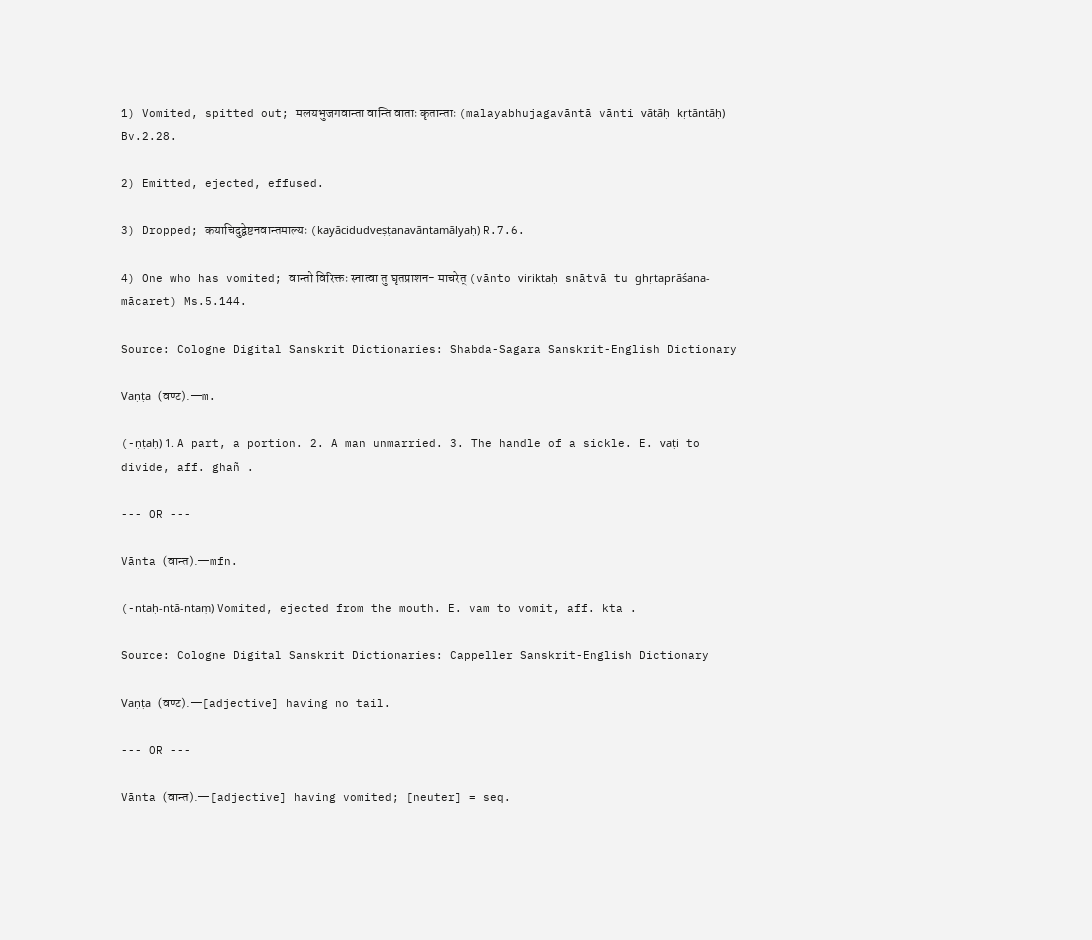1) Vomited, spitted out; मलयभुजगवान्ता वान्ति वाताः कृतान्ताः (malayabhujagavāntā vānti vātāḥ kṛtāntāḥ) Bv.2.28.

2) Emitted, ejected, effused.

3) Dropped; कयाचिदुद्वेष्टनवान्तमाल्यः (kayācidudveṣṭanavāntamālyaḥ) R.7.6.

4) One who has vomited; वान्तो विरिक्तः स्नात्वा तु घृतप्राशन- माचरेत् (vānto viriktaḥ snātvā tu ghṛtaprāśana- mācaret) Ms.5.144.

Source: Cologne Digital Sanskrit Dictionaries: Shabda-Sagara Sanskrit-English Dictionary

Vaṇṭa (वण्ट).—m.

(-ṇṭaḥ) 1. A part, a portion. 2. A man unmarried. 3. The handle of a sickle. E. vaṭi to divide, aff. ghañ .

--- OR ---

Vānta (वान्त).—mfn.

(-ntaḥ-ntā-ntaṃ) Vomited, ejected from the mouth. E. vam to vomit, aff. kta .

Source: Cologne Digital Sanskrit Dictionaries: Cappeller Sanskrit-English Dictionary

Vaṇṭa (वण्ट).—[adjective] having no tail.

--- OR ---

Vānta (वान्त).—[adjective] having vomited; [neuter] = seq.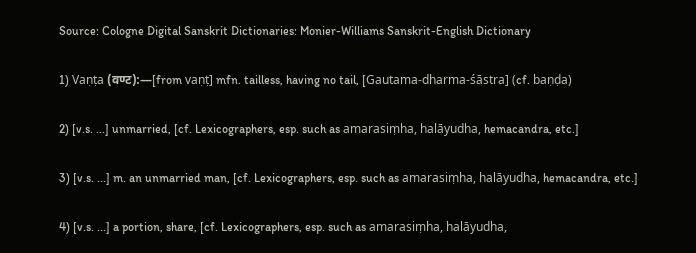Source: Cologne Digital Sanskrit Dictionaries: Monier-Williams Sanskrit-English Dictionary

1) Vaṇṭa (वण्ट):—[from vaṇṭ] mfn. tailless, having no tail, [Gautama-dharma-śāstra] (cf. baṇḍa)

2) [v.s. ...] unmarried, [cf. Lexicographers, esp. such as amarasiṃha, halāyudha, hemacandra, etc.]

3) [v.s. ...] m. an unmarried man, [cf. Lexicographers, esp. such as amarasiṃha, halāyudha, hemacandra, etc.]

4) [v.s. ...] a portion, share, [cf. Lexicographers, esp. such as amarasiṃha, halāyudha,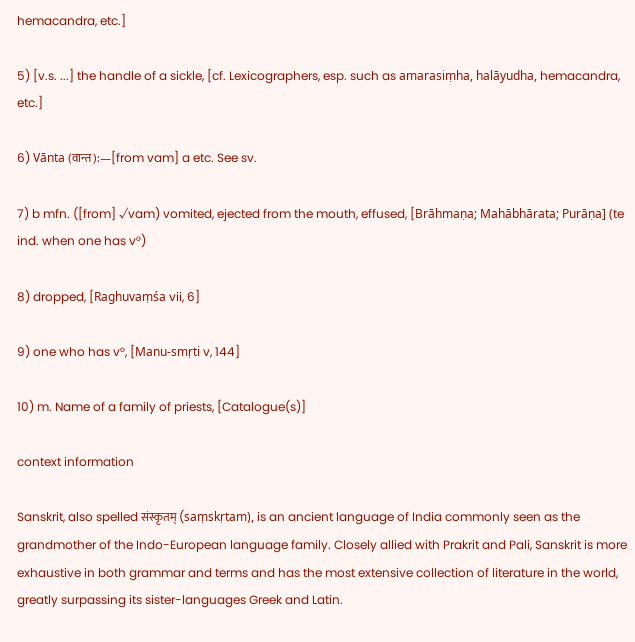hemacandra, etc.]

5) [v.s. ...] the handle of a sickle, [cf. Lexicographers, esp. such as amarasiṃha, halāyudha, hemacandra, etc.]

6) Vānta (वान्त):—[from vam] a etc. See sv.

7) b mfn. ([from] √vam) vomited, ejected from the mouth, effused, [Brāhmaṇa; Mahābhārata; Purāṇa] (te ind. when one has v°)

8) dropped, [Raghuvaṃśa vii, 6]

9) one who has v°, [Manu-smṛti v, 144]

10) m. Name of a family of priests, [Catalogue(s)]

context information

Sanskrit, also spelled संस्कृतम् (saṃskṛtam), is an ancient language of India commonly seen as the grandmother of the Indo-European language family. Closely allied with Prakrit and Pali, Sanskrit is more exhaustive in both grammar and terms and has the most extensive collection of literature in the world, greatly surpassing its sister-languages Greek and Latin.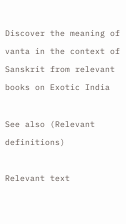Discover the meaning of vanta in the context of Sanskrit from relevant books on Exotic India

See also (Relevant definitions)

Relevant text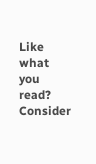Like what you read? Consider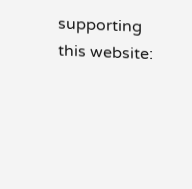supporting this website: